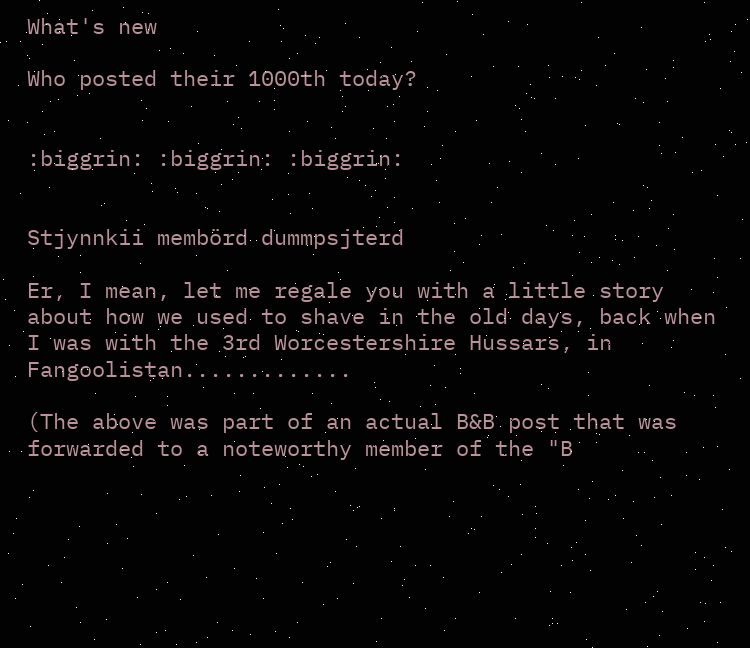What's new

Who posted their 1000th today?


:biggrin: :biggrin: :biggrin:


Stjynnkii membörd dummpsjterd

Er, I mean, let me regale you with a little story about how we used to shave in the old days, back when I was with the 3rd Worcestershire Hussars, in Fangoolistan.............

(The above was part of an actual B&B post that was forwarded to a noteworthy member of the "B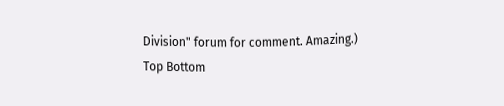Division" forum for comment. Amazing.)
Top Bottom